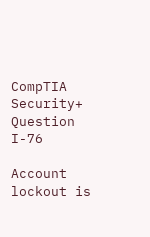CompTIA Security+ Question I-76

Account lockout is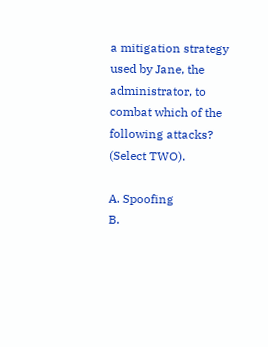a mitigation strategy used by Jane, the administrator, to combat which of the following attacks? (Select TWO).

A. Spoofing
B.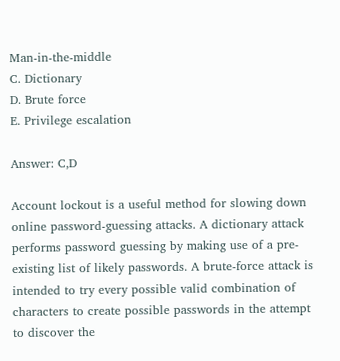Man-in-the-middle
C. Dictionary
D. Brute force
E. Privilege escalation

Answer: C,D

Account lockout is a useful method for slowing down online password-guessing attacks. A dictionary attack performs password guessing by making use of a pre-existing list of likely passwords. A brute-force attack is intended to try every possible valid combination of characters to create possible passwords in the attempt to discover the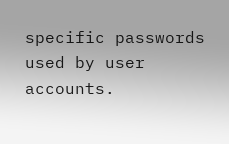specific passwords used by user accounts.